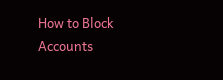How to Block Accounts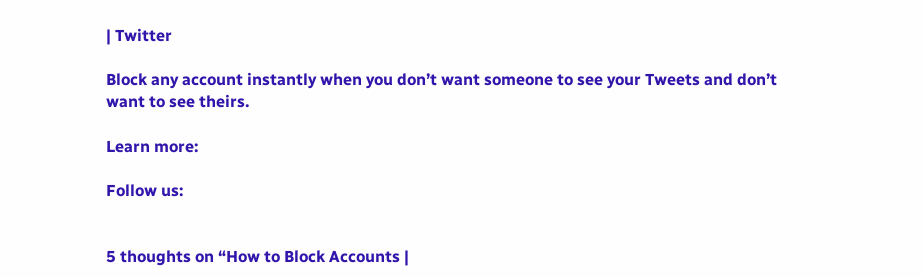| Twitter

Block any account instantly when you don’t want someone to see your Tweets and don’t want to see theirs.

Learn more:

Follow us:


5 thoughts on “How to Block Accounts |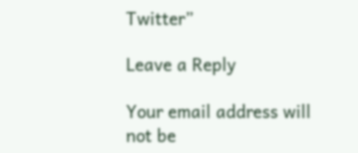Twitter”

Leave a Reply

Your email address will not be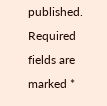published. Required fields are marked *